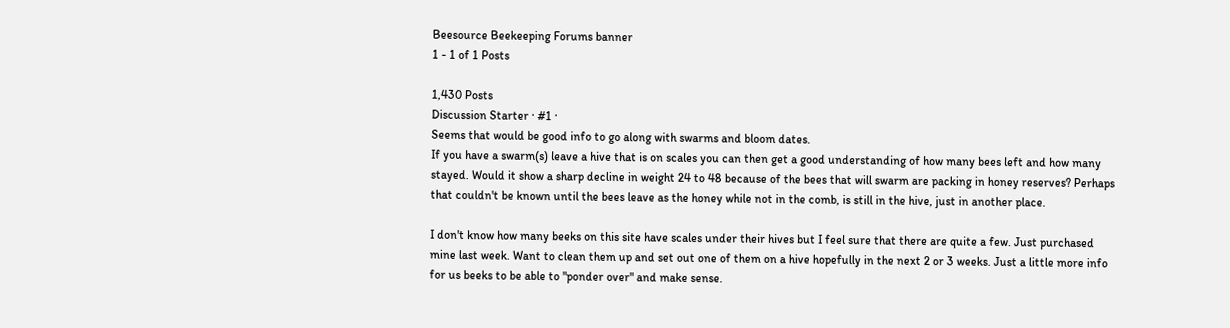Beesource Beekeeping Forums banner
1 - 1 of 1 Posts

1,430 Posts
Discussion Starter · #1 ·
Seems that would be good info to go along with swarms and bloom dates.
If you have a swarm(s) leave a hive that is on scales you can then get a good understanding of how many bees left and how many stayed. Would it show a sharp decline in weight 24 to 48 because of the bees that will swarm are packing in honey reserves? Perhaps that couldn't be known until the bees leave as the honey while not in the comb, is still in the hive, just in another place.

I don't know how many beeks on this site have scales under their hives but I feel sure that there are quite a few. Just purchased mine last week. Want to clean them up and set out one of them on a hive hopefully in the next 2 or 3 weeks. Just a little more info for us beeks to be able to "ponder over" and make sense.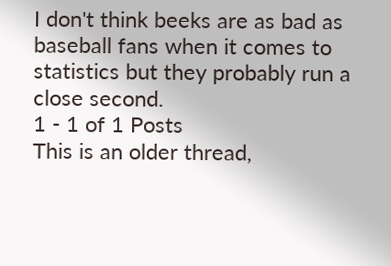I don't think beeks are as bad as baseball fans when it comes to statistics but they probably run a close second.
1 - 1 of 1 Posts
This is an older thread,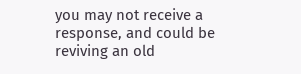you may not receive a response, and could be reviving an old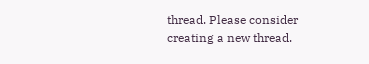thread. Please consider creating a new thread.